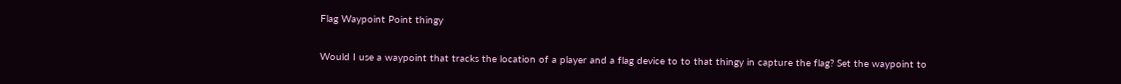Flag Waypoint Point thingy

Would I use a waypoint that tracks the location of a player and a flag device to to that thingy in capture the flag? Set the waypoint to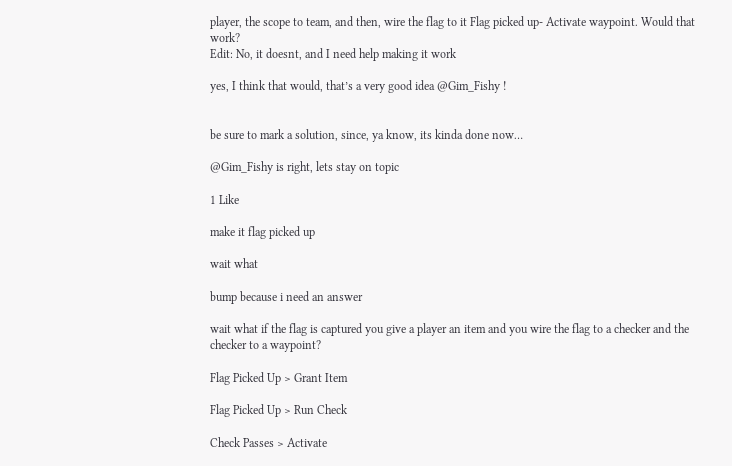player, the scope to team, and then, wire the flag to it Flag picked up- Activate waypoint. Would that work?
Edit: No, it doesnt, and I need help making it work

yes, I think that would, that’s a very good idea @Gim_Fishy !


be sure to mark a solution, since, ya know, its kinda done now…

@Gim_Fishy is right, lets stay on topic

1 Like

make it flag picked up

wait what

bump because i need an answer

wait what if the flag is captured you give a player an item and you wire the flag to a checker and the checker to a waypoint?

Flag Picked Up > Grant Item

Flag Picked Up > Run Check

Check Passes > Activate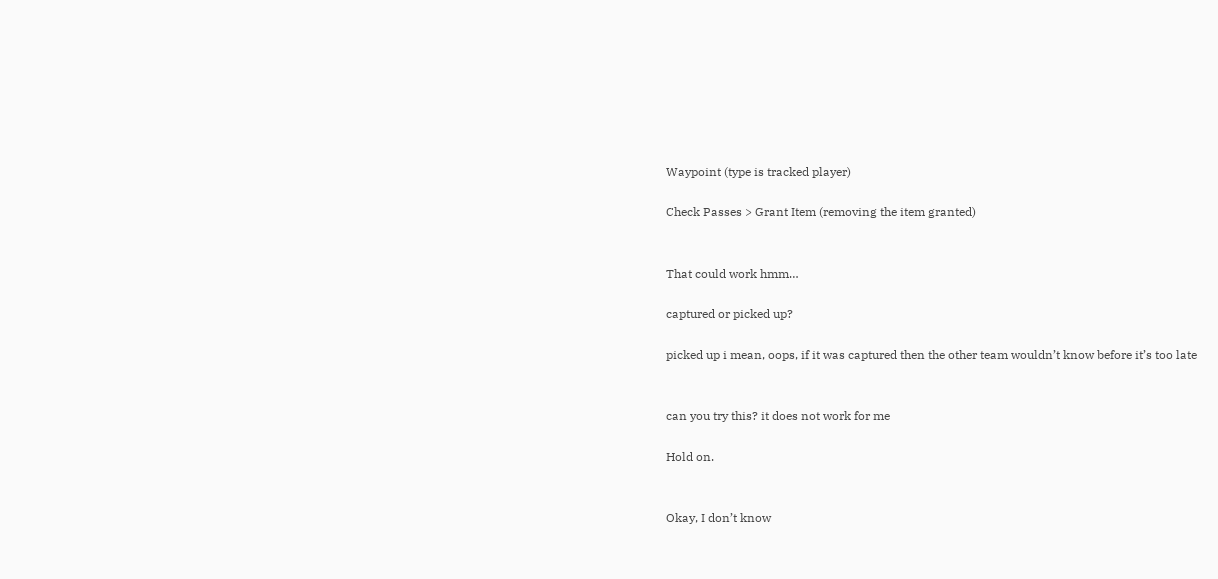Waypoint (type is tracked player)

Check Passes > Grant Item (removing the item granted)


That could work hmm…

captured or picked up?

picked up i mean, oops, if it was captured then the other team wouldn’t know before it’s too late


can you try this? it does not work for me

Hold on.


Okay, I don’t know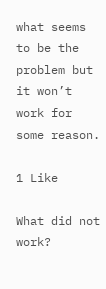what seems to be the problem but it won’t work for some reason.

1 Like

What did not work?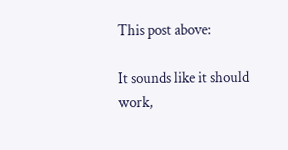This post above:

It sounds like it should work,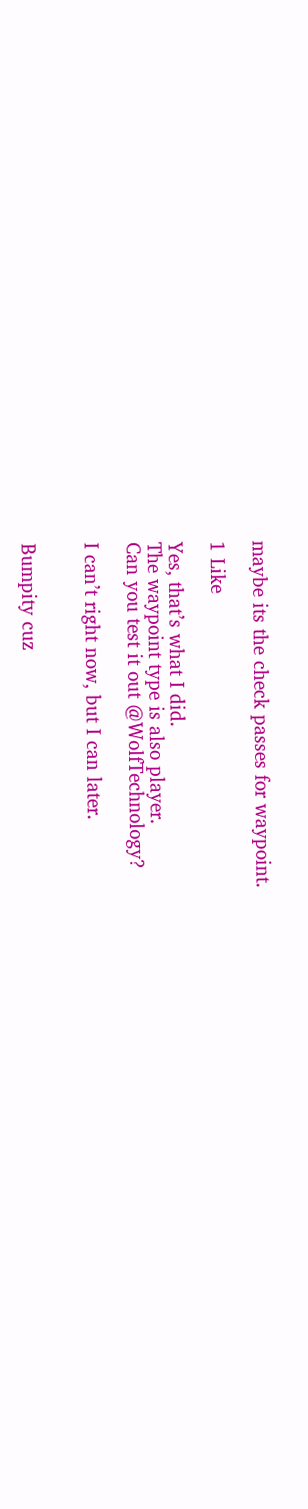maybe its the check passes for waypoint.

1 Like

Yes, that’s what I did.
The waypoint type is also player.
Can you test it out @WolfTechnology?

I can’t right now, but I can later.


Bumpity cuz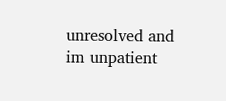unresolved and im unpatient